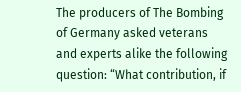The producers of The Bombing of Germany asked veterans and experts alike the following question: “What contribution, if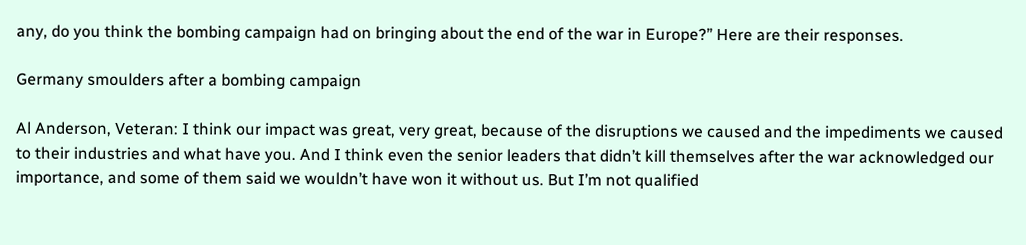any, do you think the bombing campaign had on bringing about the end of the war in Europe?” Here are their responses.

Germany smoulders after a bombing campaign

Al Anderson, Veteran: I think our impact was great, very great, because of the disruptions we caused and the impediments we caused to their industries and what have you. And I think even the senior leaders that didn’t kill themselves after the war acknowledged our importance, and some of them said we wouldn’t have won it without us. But I’m not qualified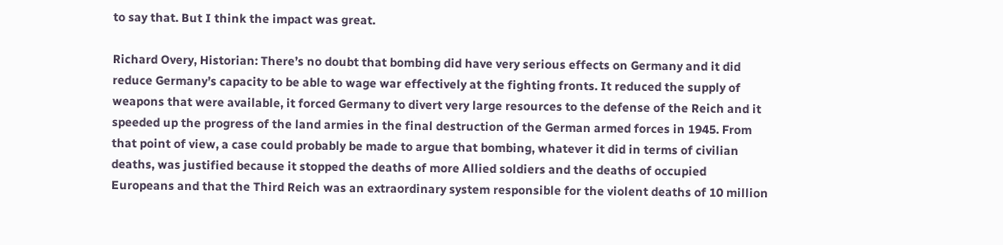to say that. But I think the impact was great.

Richard Overy, Historian: There’s no doubt that bombing did have very serious effects on Germany and it did reduce Germany’s capacity to be able to wage war effectively at the fighting fronts. It reduced the supply of weapons that were available, it forced Germany to divert very large resources to the defense of the Reich and it speeded up the progress of the land armies in the final destruction of the German armed forces in 1945. From that point of view, a case could probably be made to argue that bombing, whatever it did in terms of civilian deaths, was justified because it stopped the deaths of more Allied soldiers and the deaths of occupied Europeans and that the Third Reich was an extraordinary system responsible for the violent deaths of 10 million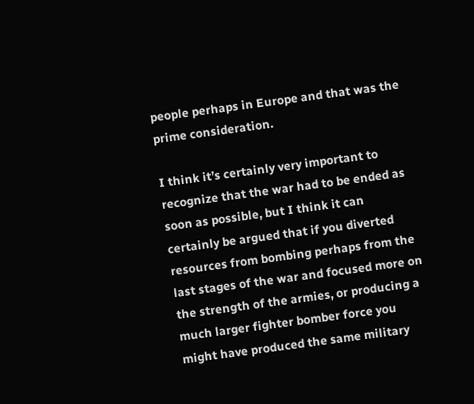people perhaps in Europe and that was the prime consideration.

I think it’s certainly very important to recognize that the war had to be ended as soon as possible, but I think it can certainly be argued that if you diverted resources from bombing perhaps from the last stages of the war and focused more on the strength of the armies, or producing a much larger fighter bomber force you might have produced the same military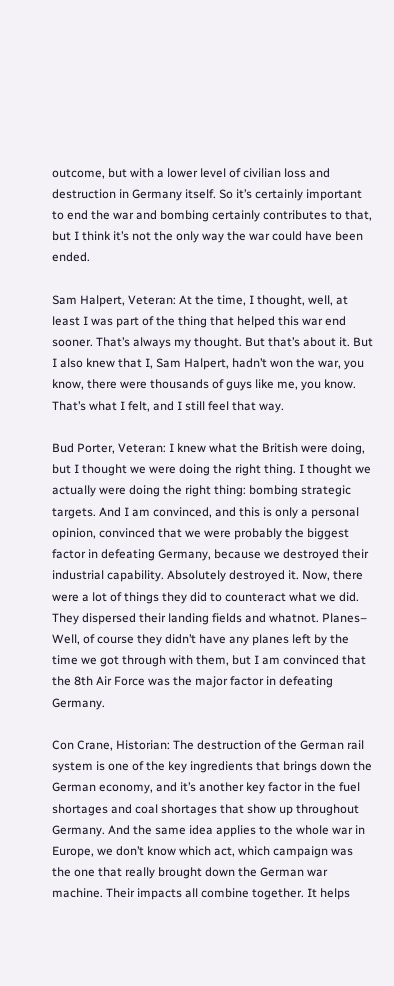outcome, but with a lower level of civilian loss and destruction in Germany itself. So it’s certainly important to end the war and bombing certainly contributes to that, but I think it’s not the only way the war could have been ended.

Sam Halpert, Veteran: At the time, I thought, well, at least I was part of the thing that helped this war end sooner. That’s always my thought. But that’s about it. But I also knew that I, Sam Halpert, hadn’t won the war, you know, there were thousands of guys like me, you know. That’s what I felt, and I still feel that way.

Bud Porter, Veteran: I knew what the British were doing, but I thought we were doing the right thing. I thought we actually were doing the right thing: bombing strategic targets. And I am convinced, and this is only a personal opinion, convinced that we were probably the biggest factor in defeating Germany, because we destroyed their industrial capability. Absolutely destroyed it. Now, there were a lot of things they did to counteract what we did. They dispersed their landing fields and whatnot. Planes– Well, of course they didn’t have any planes left by the time we got through with them, but I am convinced that the 8th Air Force was the major factor in defeating Germany.

Con Crane, Historian: The destruction of the German rail system is one of the key ingredients that brings down the German economy, and it’s another key factor in the fuel shortages and coal shortages that show up throughout Germany. And the same idea applies to the whole war in Europe, we don’t know which act, which campaign was the one that really brought down the German war machine. Their impacts all combine together. It helps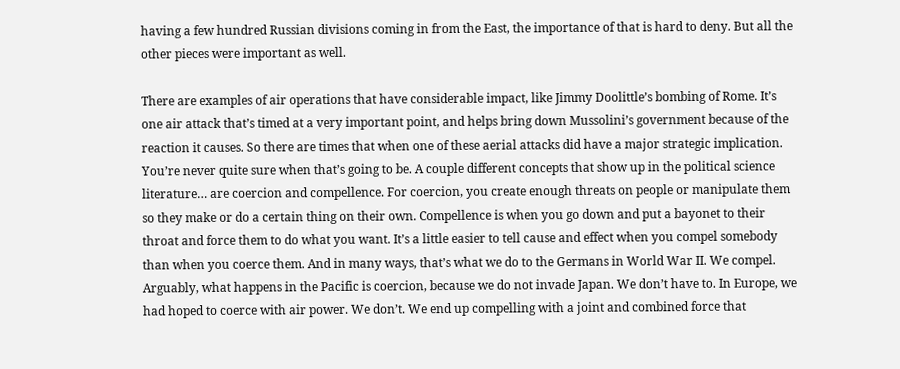having a few hundred Russian divisions coming in from the East, the importance of that is hard to deny. But all the other pieces were important as well.

There are examples of air operations that have considerable impact, like Jimmy Doolittle’s bombing of Rome. It’s one air attack that’s timed at a very important point, and helps bring down Mussolini’s government because of the reaction it causes. So there are times that when one of these aerial attacks did have a major strategic implication. You’re never quite sure when that’s going to be. A couple different concepts that show up in the political science literature… are coercion and compellence. For coercion, you create enough threats on people or manipulate them so they make or do a certain thing on their own. Compellence is when you go down and put a bayonet to their throat and force them to do what you want. It’s a little easier to tell cause and effect when you compel somebody than when you coerce them. And in many ways, that’s what we do to the Germans in World War II. We compel. Arguably, what happens in the Pacific is coercion, because we do not invade Japan. We don’t have to. In Europe, we had hoped to coerce with air power. We don’t. We end up compelling with a joint and combined force that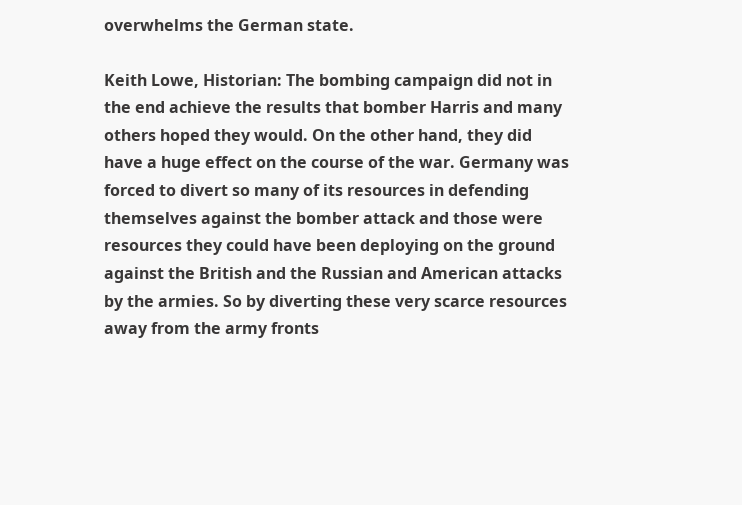overwhelms the German state.

Keith Lowe, Historian: The bombing campaign did not in the end achieve the results that bomber Harris and many others hoped they would. On the other hand, they did have a huge effect on the course of the war. Germany was forced to divert so many of its resources in defending themselves against the bomber attack and those were resources they could have been deploying on the ground against the British and the Russian and American attacks by the armies. So by diverting these very scarce resources away from the army fronts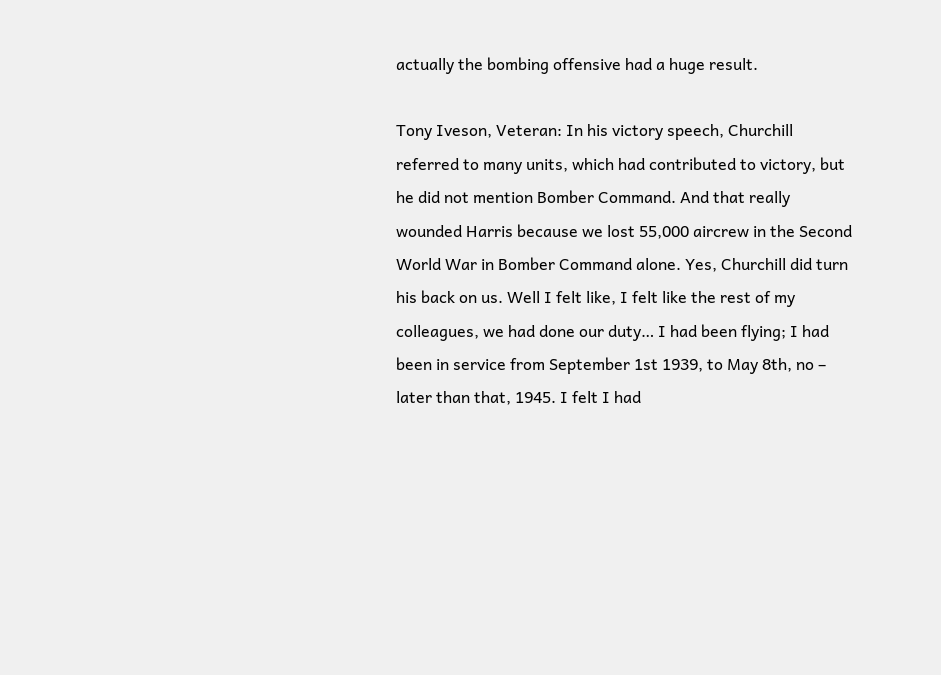actually the bombing offensive had a huge result.

Tony Iveson, Veteran: In his victory speech, Churchill referred to many units, which had contributed to victory, but he did not mention Bomber Command. And that really wounded Harris because we lost 55,000 aircrew in the Second World War in Bomber Command alone. Yes, Churchill did turn his back on us. Well I felt like, I felt like the rest of my colleagues, we had done our duty… I had been flying; I had been in service from September 1st 1939, to May 8th, no – later than that, 1945. I felt I had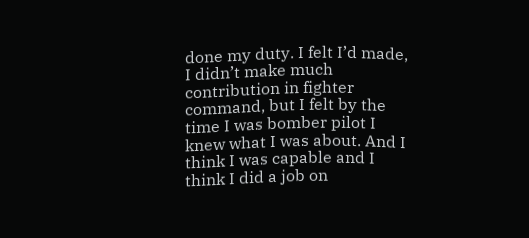done my duty. I felt I’d made, I didn’t make much contribution in fighter command, but I felt by the time I was bomber pilot I knew what I was about. And I think I was capable and I think I did a job on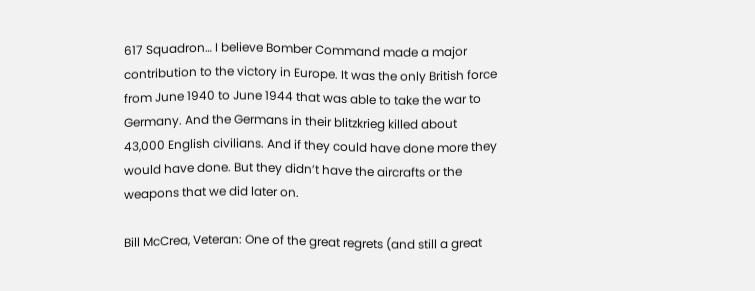617 Squadron… I believe Bomber Command made a major contribution to the victory in Europe. It was the only British force from June 1940 to June 1944 that was able to take the war to Germany. And the Germans in their blitzkrieg killed about 43,000 English civilians. And if they could have done more they would have done. But they didn’t have the aircrafts or the weapons that we did later on.

Bill McCrea, Veteran: One of the great regrets (and still a great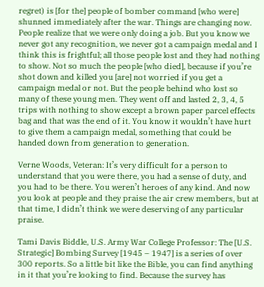regret) is [for the] people of bomber command [who were] shunned immediately after the war. Things are changing now. People realize that we were only doing a job. But you know we never got any recognition, we never got a campaign medal and I think this is frightful; all those people lost and they had nothing to show. Not so much the people [who died], because if you’re shot down and killed you [are] not worried if you get a campaign medal or not. But the people behind who lost so many of these young men. They went off and lasted 2, 3, 4, 5 trips with nothing to show except a brown paper parcel effects bag and that was the end of it. You know it wouldn’t have hurt to give them a campaign medal, something that could be handed down from generation to generation.

Verne Woods, Veteran: It’s very difficult for a person to understand that you were there, you had a sense of duty, and you had to be there. You weren’t heroes of any kind. And now you look at people and they praise the air crew members, but at that time, I didn’t think we were deserving of any particular praise.

Tami Davis Biddle, U.S. Army War College Professor: The [U.S. Strategic] Bombing Survey [1945 – 1947] is a series of over 300 reports. So a little bit like the Bible, you can find anything in it that you’re looking to find. Because the survey has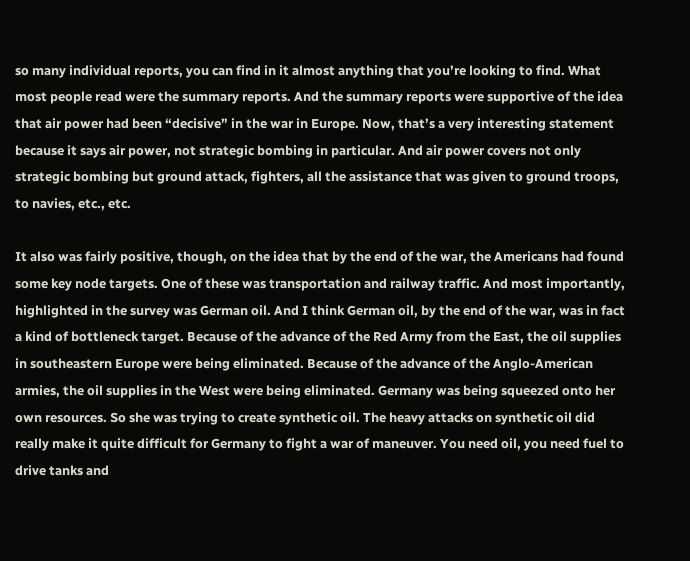so many individual reports, you can find in it almost anything that you’re looking to find. What most people read were the summary reports. And the summary reports were supportive of the idea that air power had been “decisive” in the war in Europe. Now, that’s a very interesting statement because it says air power, not strategic bombing in particular. And air power covers not only strategic bombing but ground attack, fighters, all the assistance that was given to ground troops, to navies, etc., etc.

It also was fairly positive, though, on the idea that by the end of the war, the Americans had found some key node targets. One of these was transportation and railway traffic. And most importantly, highlighted in the survey was German oil. And I think German oil, by the end of the war, was in fact a kind of bottleneck target. Because of the advance of the Red Army from the East, the oil supplies in southeastern Europe were being eliminated. Because of the advance of the Anglo-American armies, the oil supplies in the West were being eliminated. Germany was being squeezed onto her own resources. So she was trying to create synthetic oil. The heavy attacks on synthetic oil did really make it quite difficult for Germany to fight a war of maneuver. You need oil, you need fuel to drive tanks and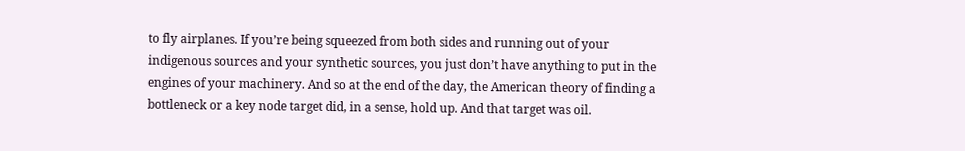to fly airplanes. If you’re being squeezed from both sides and running out of your indigenous sources and your synthetic sources, you just don’t have anything to put in the engines of your machinery. And so at the end of the day, the American theory of finding a bottleneck or a key node target did, in a sense, hold up. And that target was oil.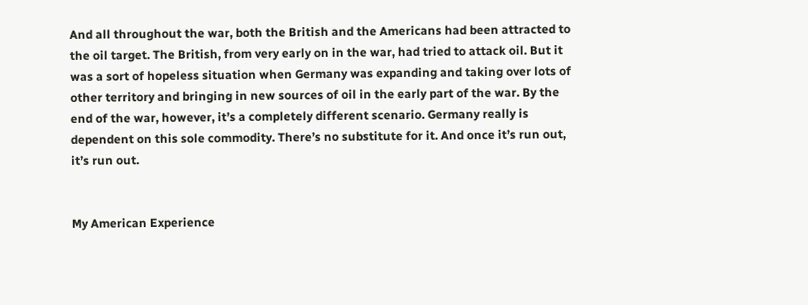And all throughout the war, both the British and the Americans had been attracted to the oil target. The British, from very early on in the war, had tried to attack oil. But it was a sort of hopeless situation when Germany was expanding and taking over lots of other territory and bringing in new sources of oil in the early part of the war. By the end of the war, however, it’s a completely different scenario. Germany really is dependent on this sole commodity. There’s no substitute for it. And once it’s run out, it’s run out.


My American Experience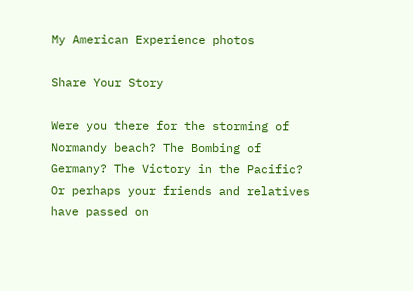My American Experience photos

Share Your Story

Were you there for the storming of Normandy beach? The Bombing of Germany? The Victory in the Pacific? Or perhaps your friends and relatives have passed on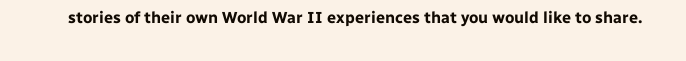stories of their own World War II experiences that you would like to share.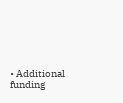• Additional funding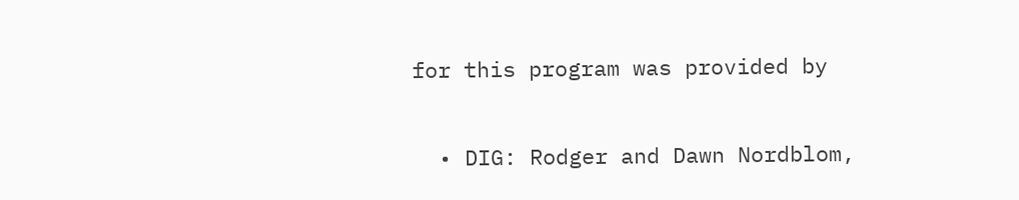for this program was provided by

  • DIG: Rodger and Dawn Nordblom,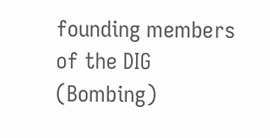founding members of the DIG (Bombing)